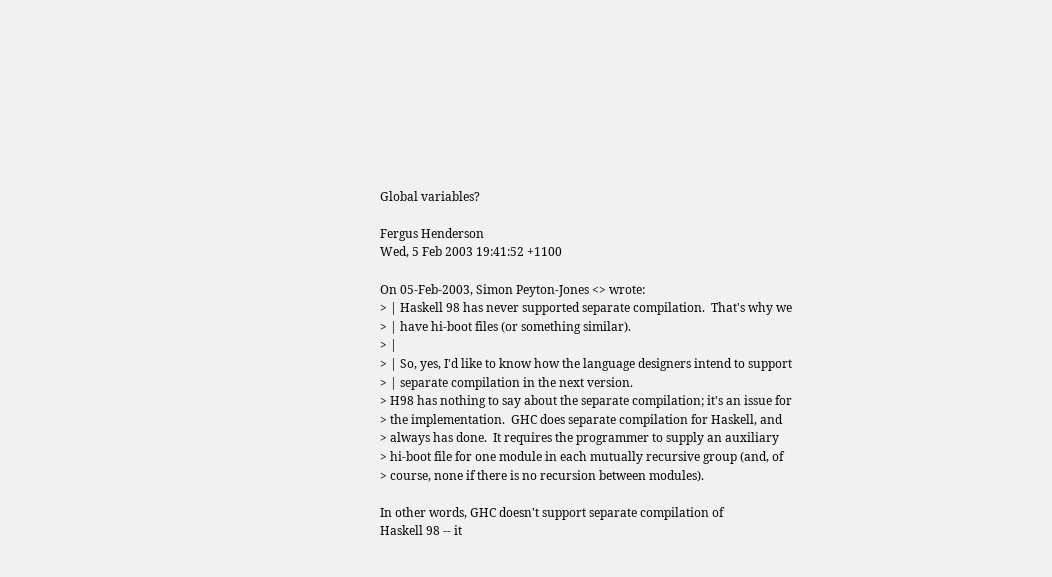Global variables?

Fergus Henderson
Wed, 5 Feb 2003 19:41:52 +1100

On 05-Feb-2003, Simon Peyton-Jones <> wrote:
> | Haskell 98 has never supported separate compilation.  That's why we
> | have hi-boot files (or something similar).
> |
> | So, yes, I'd like to know how the language designers intend to support
> | separate compilation in the next version.
> H98 has nothing to say about the separate compilation; it's an issue for
> the implementation.  GHC does separate compilation for Haskell, and
> always has done.  It requires the programmer to supply an auxiliary
> hi-boot file for one module in each mutually recursive group (and, of
> course, none if there is no recursion between modules).

In other words, GHC doesn't support separate compilation of
Haskell 98 -- it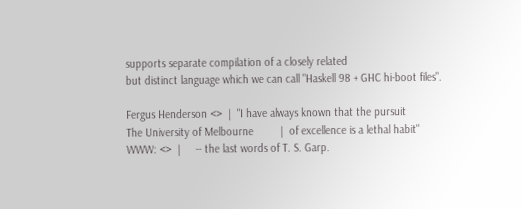supports separate compilation of a closely related
but distinct language which we can call "Haskell 98 + GHC hi-boot files".

Fergus Henderson <>  |  "I have always known that the pursuit
The University of Melbourne         |  of excellence is a lethal habit"
WWW: <>  |     -- the last words of T. S. Garp.